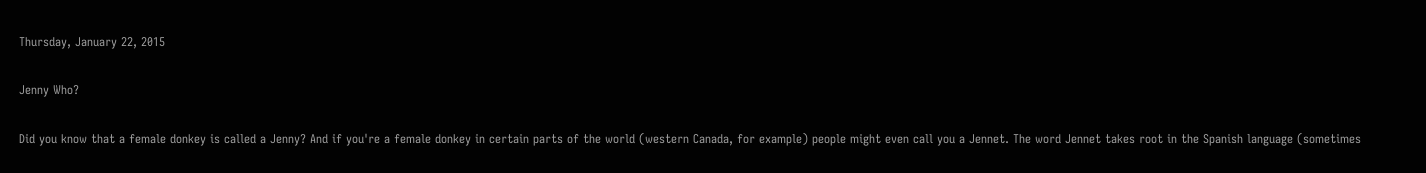Thursday, January 22, 2015

Jenny Who?

Did you know that a female donkey is called a Jenny? And if you're a female donkey in certain parts of the world (western Canada, for example) people might even call you a Jennet. The word Jennet takes root in the Spanish language (sometimes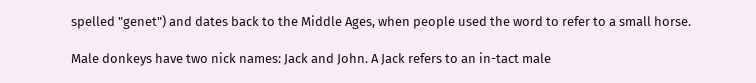spelled "genet") and dates back to the Middle Ages, when people used the word to refer to a small horse.

Male donkeys have two nick names: Jack and John. A Jack refers to an in-tact male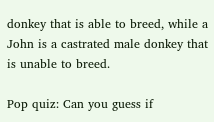donkey that is able to breed, while a John is a castrated male donkey that is unable to breed.

Pop quiz: Can you guess if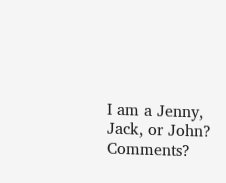I am a Jenny, Jack, or John? Comments?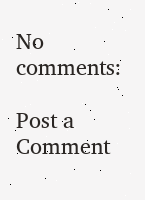No comments:

Post a Comment